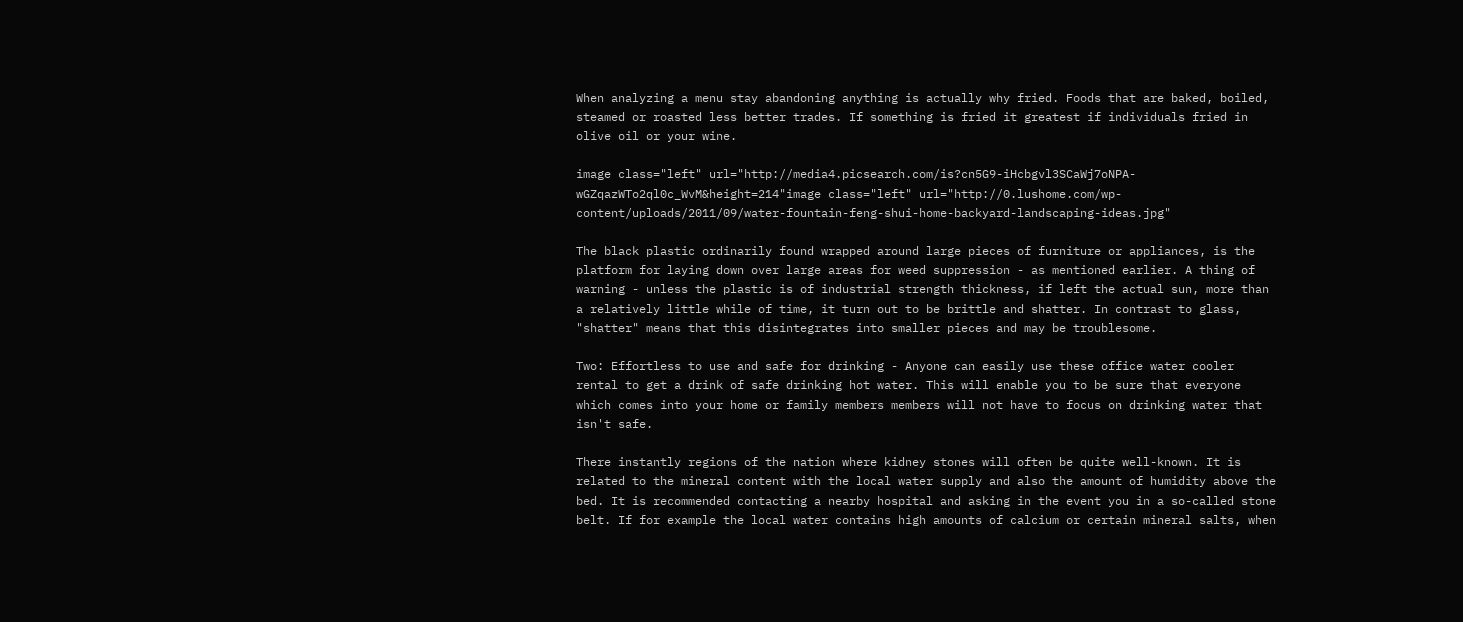When analyzing a menu stay abandoning anything is actually why fried. Foods that are baked, boiled, steamed or roasted less better trades. If something is fried it greatest if individuals fried in olive oil or your wine.

image class="left" url="http://media4.picsearch.com/is?cn5G9-iHcbgvl3SCaWj7oNPA-wGZqazWTo2ql0c_WvM&height=214"image class="left" url="http://0.lushome.com/wp-content/uploads/2011/09/water-fountain-feng-shui-home-backyard-landscaping-ideas.jpg"

The black plastic ordinarily found wrapped around large pieces of furniture or appliances, is the platform for laying down over large areas for weed suppression - as mentioned earlier. A thing of warning - unless the plastic is of industrial strength thickness, if left the actual sun, more than a relatively little while of time, it turn out to be brittle and shatter. In contrast to glass, "shatter" means that this disintegrates into smaller pieces and may be troublesome.

Two: Effortless to use and safe for drinking - Anyone can easily use these office water cooler rental to get a drink of safe drinking hot water. This will enable you to be sure that everyone which comes into your home or family members members will not have to focus on drinking water that isn't safe.

There instantly regions of the nation where kidney stones will often be quite well-known. It is related to the mineral content with the local water supply and also the amount of humidity above the bed. It is recommended contacting a nearby hospital and asking in the event you in a so-called stone belt. If for example the local water contains high amounts of calcium or certain mineral salts, when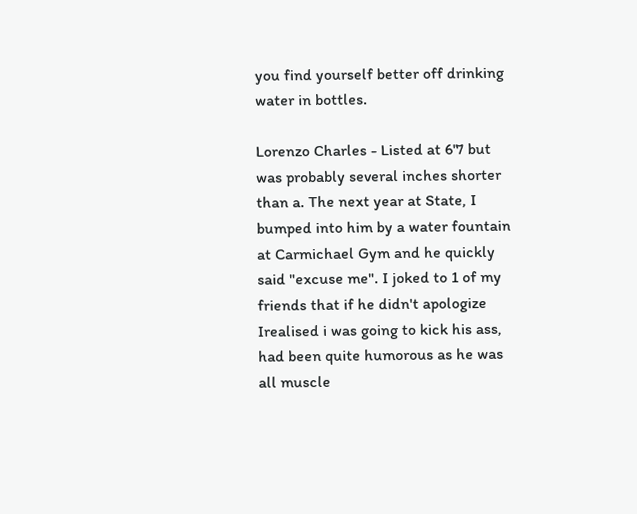you find yourself better off drinking water in bottles.

Lorenzo Charles - Listed at 6'7 but was probably several inches shorter than a. The next year at State, I bumped into him by a water fountain at Carmichael Gym and he quickly said "excuse me". I joked to 1 of my friends that if he didn't apologize Irealised i was going to kick his ass, had been quite humorous as he was all muscle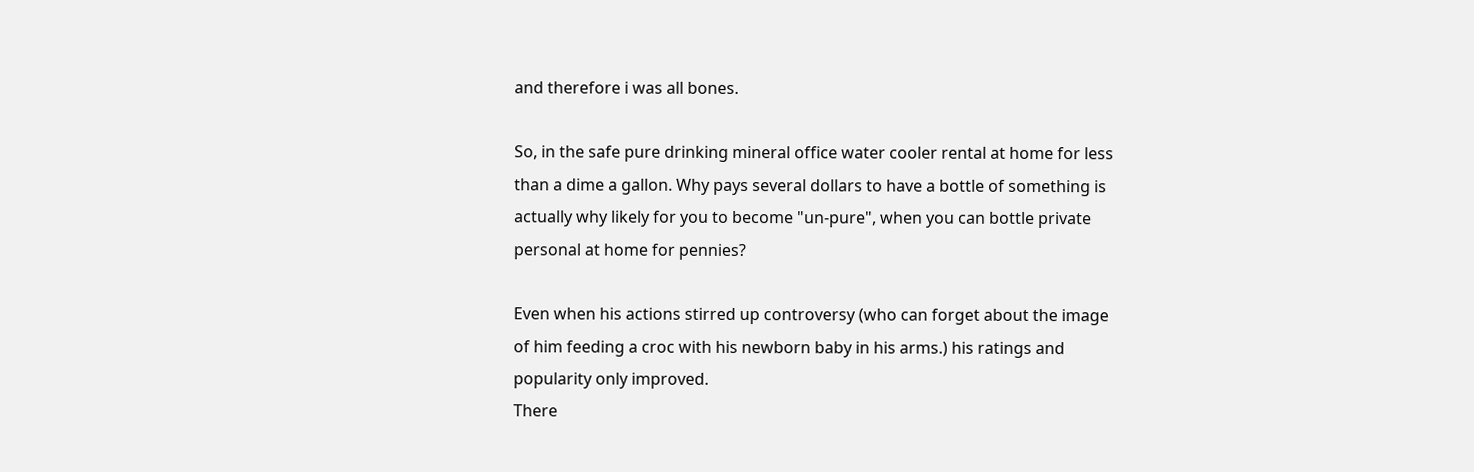and therefore i was all bones.

So, in the safe pure drinking mineral office water cooler rental at home for less than a dime a gallon. Why pays several dollars to have a bottle of something is actually why likely for you to become "un-pure", when you can bottle private personal at home for pennies?

Even when his actions stirred up controversy (who can forget about the image of him feeding a croc with his newborn baby in his arms.) his ratings and popularity only improved.
There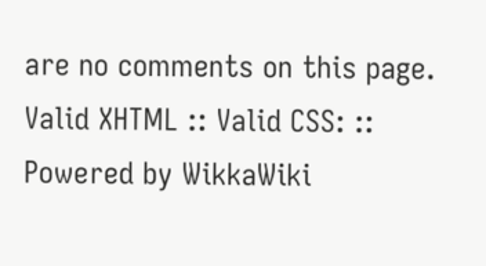are no comments on this page.
Valid XHTML :: Valid CSS: :: Powered by WikkaWiki